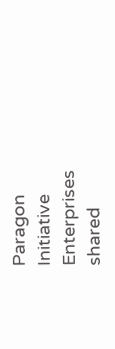Paragon Initiative Enterprises shared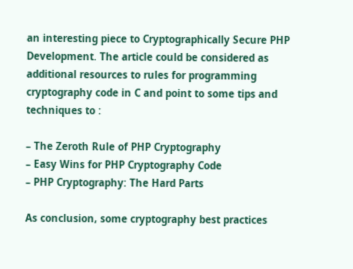an interesting piece to Cryptographically Secure PHP Development. The article could be considered as additional resources to rules for programming cryptography code in C and point to some tips and techniques to :

– The Zeroth Rule of PHP Cryptography
– Easy Wins for PHP Cryptography Code
– PHP Cryptography: The Hard Parts

As conclusion, some cryptography best practices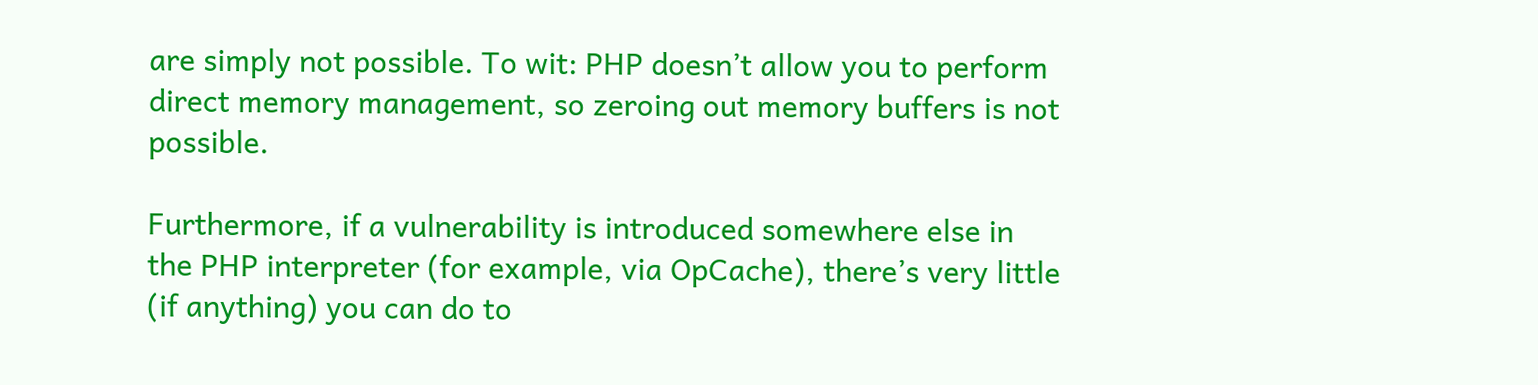are simply not possible. To wit: PHP doesn’t allow you to perform direct memory management, so zeroing out memory buffers is not possible.

Furthermore, if a vulnerability is introduced somewhere else in the PHP interpreter (for example, via OpCache), there’s very little (if anything) you can do to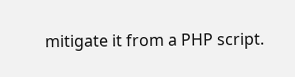mitigate it from a PHP script.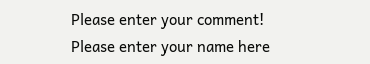Please enter your comment!
Please enter your name here